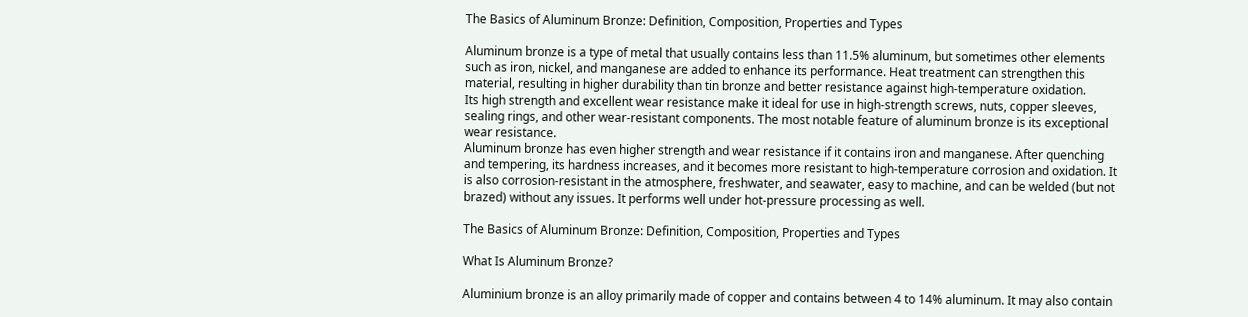The Basics of Aluminum Bronze: Definition, Composition, Properties and Types

Aluminum bronze is a type of metal that usually contains less than 11.5% aluminum, but sometimes other elements such as iron, nickel, and manganese are added to enhance its performance. Heat treatment can strengthen this material, resulting in higher durability than tin bronze and better resistance against high-temperature oxidation.
Its high strength and excellent wear resistance make it ideal for use in high-strength screws, nuts, copper sleeves, sealing rings, and other wear-resistant components. The most notable feature of aluminum bronze is its exceptional wear resistance.
Aluminum bronze has even higher strength and wear resistance if it contains iron and manganese. After quenching and tempering, its hardness increases, and it becomes more resistant to high-temperature corrosion and oxidation. It is also corrosion-resistant in the atmosphere, freshwater, and seawater, easy to machine, and can be welded (but not brazed) without any issues. It performs well under hot-pressure processing as well.

The Basics of Aluminum Bronze: Definition, Composition, Properties and Types

What Is Aluminum Bronze?

Aluminium bronze is an alloy primarily made of copper and contains between 4 to 14% aluminum. It may also contain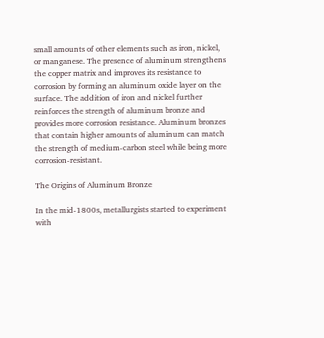small amounts of other elements such as iron, nickel, or manganese. The presence of aluminum strengthens the copper matrix and improves its resistance to corrosion by forming an aluminum oxide layer on the surface. The addition of iron and nickel further reinforces the strength of aluminum bronze and provides more corrosion resistance. Aluminum bronzes that contain higher amounts of aluminum can match the strength of medium-carbon steel while being more corrosion-resistant.

The Origins of Aluminum Bronze

In the mid-1800s, metallurgists started to experiment with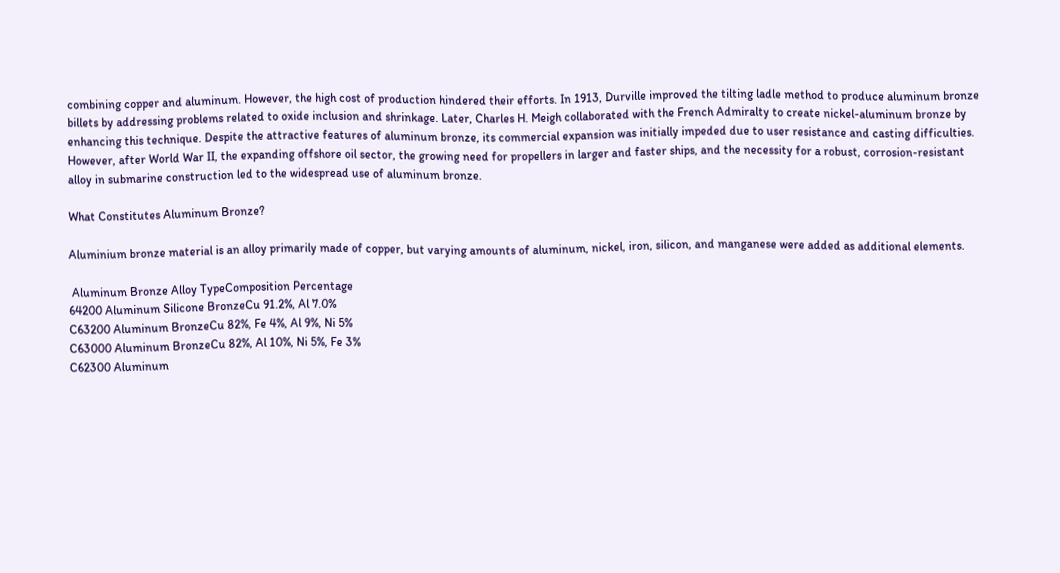combining copper and aluminum. However, the high cost of production hindered their efforts. In 1913, Durville improved the tilting ladle method to produce aluminum bronze billets by addressing problems related to oxide inclusion and shrinkage. Later, Charles H. Meigh collaborated with the French Admiralty to create nickel-aluminum bronze by enhancing this technique. Despite the attractive features of aluminum bronze, its commercial expansion was initially impeded due to user resistance and casting difficulties. However, after World War II, the expanding offshore oil sector, the growing need for propellers in larger and faster ships, and the necessity for a robust, corrosion-resistant alloy in submarine construction led to the widespread use of aluminum bronze.

What Constitutes Aluminum Bronze?

Aluminium bronze material is an alloy primarily made of copper, but varying amounts of aluminum, nickel, iron, silicon, and manganese were added as additional elements.

 Aluminum Bronze Alloy TypeComposition Percentage
64200 Aluminum Silicone BronzeCu 91.2%, Al 7.0%
C63200 Aluminum BronzeCu 82%, Fe 4%, Al 9%, Ni 5%
C63000 Aluminum BronzeCu 82%, Al 10%, Ni 5%, Fe 3%
C62300 Aluminum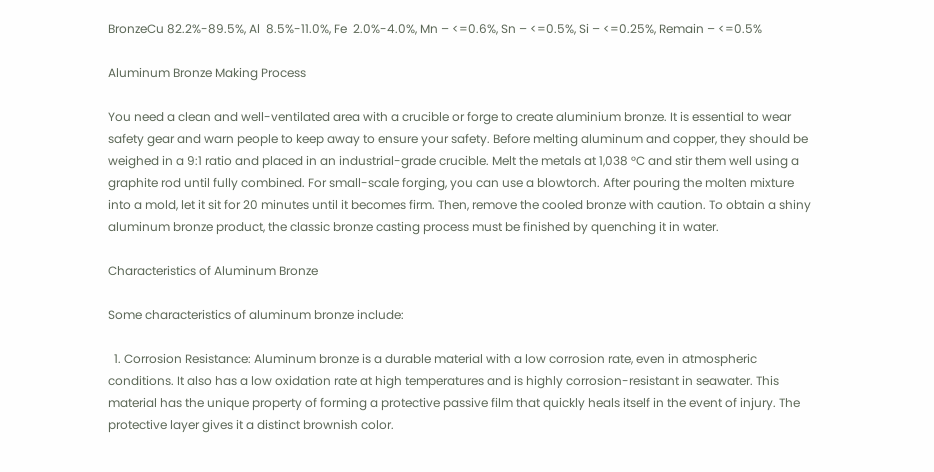BronzeCu 82.2%-89.5%, Al  8.5%-11.0%, Fe  2.0%-4.0%, Mn – <=0.6%, Sn – <=0.5%, Si – <=0.25%, Remain – <=0.5%

Aluminum Bronze Making Process

You need a clean and well-ventilated area with a crucible or forge to create aluminium bronze. It is essential to wear safety gear and warn people to keep away to ensure your safety. Before melting aluminum and copper, they should be weighed in a 9:1 ratio and placed in an industrial-grade crucible. Melt the metals at 1,038 °C and stir them well using a graphite rod until fully combined. For small-scale forging, you can use a blowtorch. After pouring the molten mixture into a mold, let it sit for 20 minutes until it becomes firm. Then, remove the cooled bronze with caution. To obtain a shiny aluminum bronze product, the classic bronze casting process must be finished by quenching it in water.

Characteristics of Aluminum Bronze

Some characteristics of aluminum bronze include:

  1. Corrosion Resistance: Aluminum bronze is a durable material with a low corrosion rate, even in atmospheric conditions. It also has a low oxidation rate at high temperatures and is highly corrosion-resistant in seawater. This material has the unique property of forming a protective passive film that quickly heals itself in the event of injury. The protective layer gives it a distinct brownish color.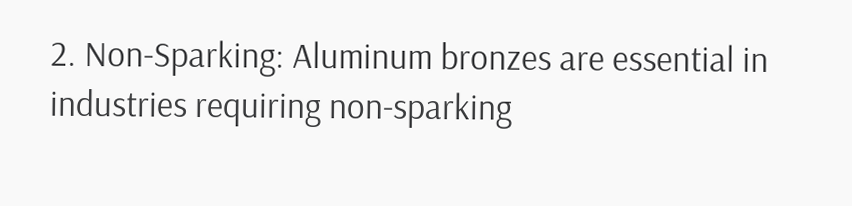2. Non-Sparking: Aluminum bronzes are essential in industries requiring non-sparking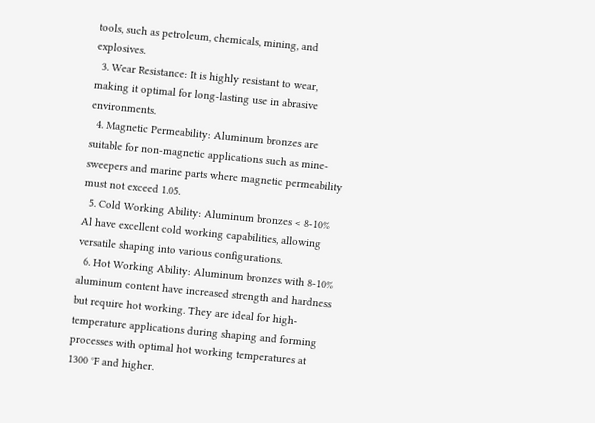tools, such as petroleum, chemicals, mining, and explosives.
  3. Wear Resistance: It is highly resistant to wear, making it optimal for long-lasting use in abrasive environments.
  4. Magnetic Permeability: Aluminum bronzes are suitable for non-magnetic applications such as mine-sweepers and marine parts where magnetic permeability must not exceed 1.05.
  5. Cold Working Ability: Aluminum bronzes < 8-10% Al have excellent cold working capabilities, allowing versatile shaping into various configurations.
  6. Hot Working Ability: Aluminum bronzes with 8-10% aluminum content have increased strength and hardness but require hot working. They are ideal for high-temperature applications during shaping and forming processes with optimal hot working temperatures at 1300 °F and higher.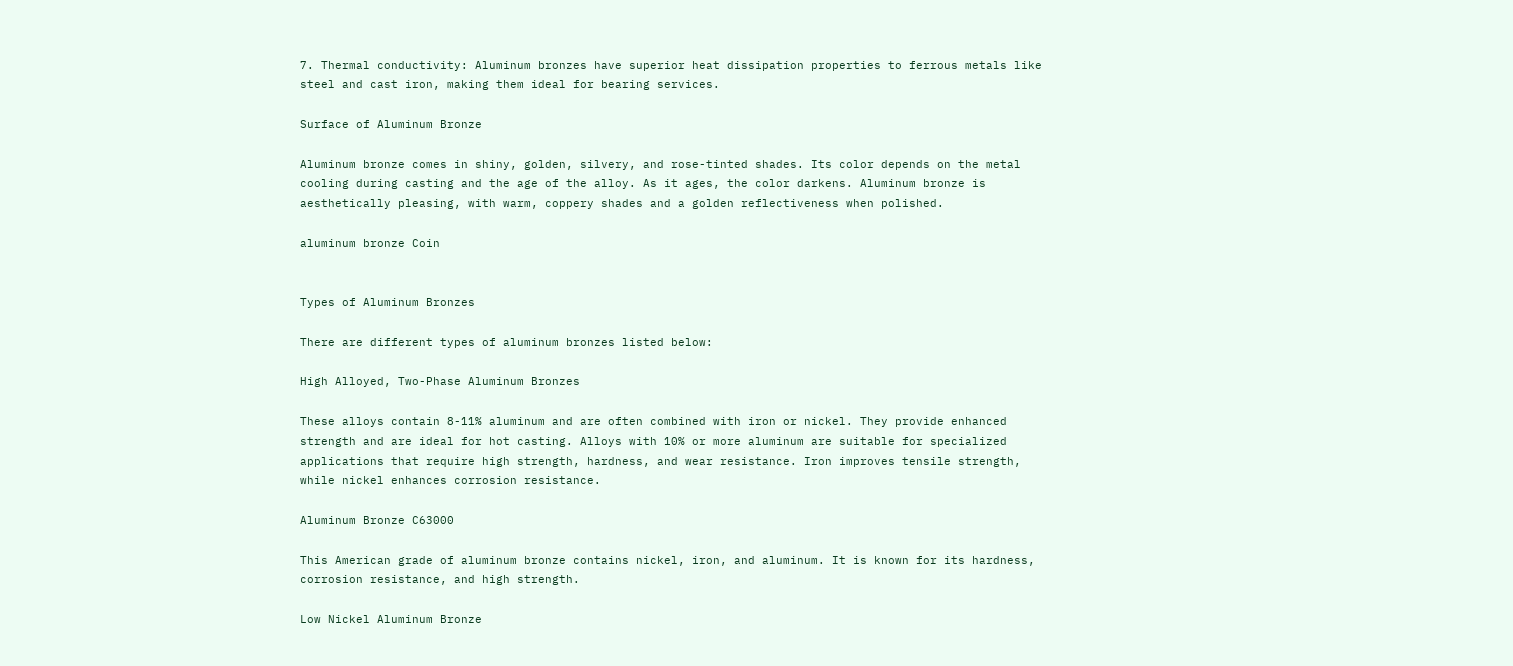7. Thermal conductivity: Aluminum bronzes have superior heat dissipation properties to ferrous metals like steel and cast iron, making them ideal for bearing services.

Surface of Aluminum Bronze

Aluminum bronze comes in shiny, golden, silvery, and rose-tinted shades. Its color depends on the metal cooling during casting and the age of the alloy. As it ages, the color darkens. Aluminum bronze is aesthetically pleasing, with warm, coppery shades and a golden reflectiveness when polished.

aluminum bronze Coin


Types of Aluminum Bronzes

There are different types of aluminum bronzes listed below:

High Alloyed, Two-Phase Aluminum Bronzes

These alloys contain 8-11% aluminum and are often combined with iron or nickel. They provide enhanced strength and are ideal for hot casting. Alloys with 10% or more aluminum are suitable for specialized applications that require high strength, hardness, and wear resistance. Iron improves tensile strength, while nickel enhances corrosion resistance.

Aluminum Bronze C63000

This American grade of aluminum bronze contains nickel, iron, and aluminum. It is known for its hardness, corrosion resistance, and high strength.

Low Nickel Aluminum Bronze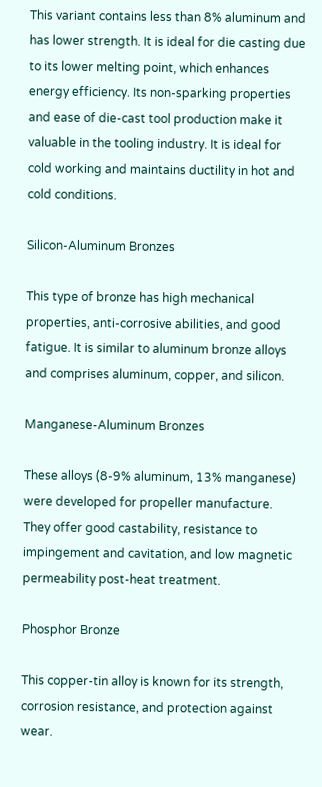This variant contains less than 8% aluminum and has lower strength. It is ideal for die casting due to its lower melting point, which enhances energy efficiency. Its non-sparking properties and ease of die-cast tool production make it valuable in the tooling industry. It is ideal for cold working and maintains ductility in hot and cold conditions.

Silicon-Aluminum Bronzes

This type of bronze has high mechanical properties, anti-corrosive abilities, and good fatigue. It is similar to aluminum bronze alloys and comprises aluminum, copper, and silicon.

Manganese-Aluminum Bronzes

These alloys (8-9% aluminum, 13% manganese) were developed for propeller manufacture. They offer good castability, resistance to impingement and cavitation, and low magnetic permeability post-heat treatment.

Phosphor Bronze

This copper-tin alloy is known for its strength, corrosion resistance, and protection against wear.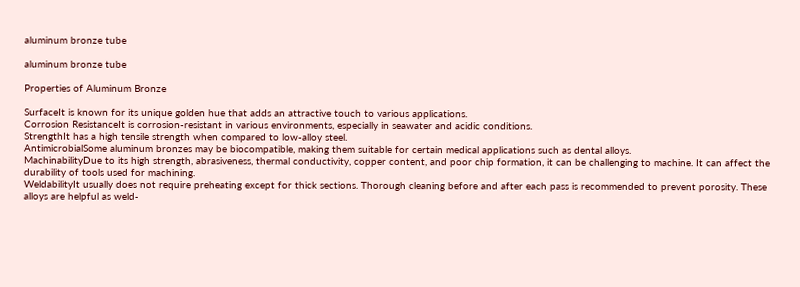aluminum bronze tube

aluminum bronze tube

Properties of Aluminum Bronze

SurfaceIt is known for its unique golden hue that adds an attractive touch to various applications.
Corrosion ResistanceIt is corrosion-resistant in various environments, especially in seawater and acidic conditions.
StrengthIt has a high tensile strength when compared to low-alloy steel.
AntimicrobialSome aluminum bronzes may be biocompatible, making them suitable for certain medical applications such as dental alloys.
MachinabilityDue to its high strength, abrasiveness, thermal conductivity, copper content, and poor chip formation, it can be challenging to machine. It can affect the durability of tools used for machining.
WeldabilityIt usually does not require preheating except for thick sections. Thorough cleaning before and after each pass is recommended to prevent porosity. These alloys are helpful as weld-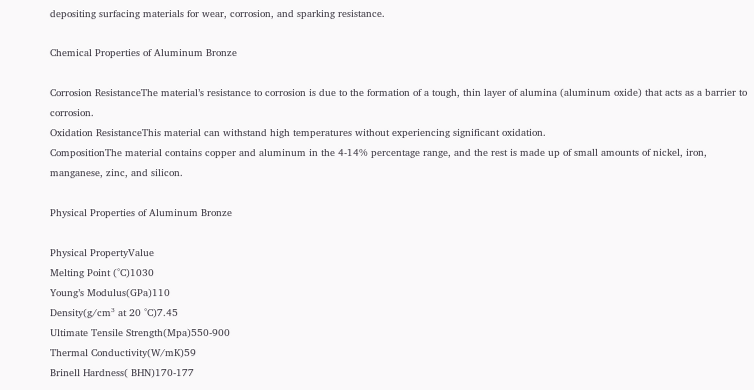depositing surfacing materials for wear, corrosion, and sparking resistance.

Chemical Properties of Aluminum Bronze

Corrosion ResistanceThe material’s resistance to corrosion is due to the formation of a tough, thin layer of alumina (aluminum oxide) that acts as a barrier to corrosion.
Oxidation ResistanceThis material can withstand high temperatures without experiencing significant oxidation.
CompositionThe material contains copper and aluminum in the 4-14% percentage range, and the rest is made up of small amounts of nickel, iron, manganese, zinc, and silicon.

Physical Properties of Aluminum Bronze

Physical PropertyValue
Melting Point (°C)1030
Young’s Modulus(GPa)110
Density(g/cm³ at 20 °C)7.45
Ultimate Tensile Strength(Mpa)550-900
Thermal Conductivity(W/mK)59
Brinell Hardness( BHN)170-177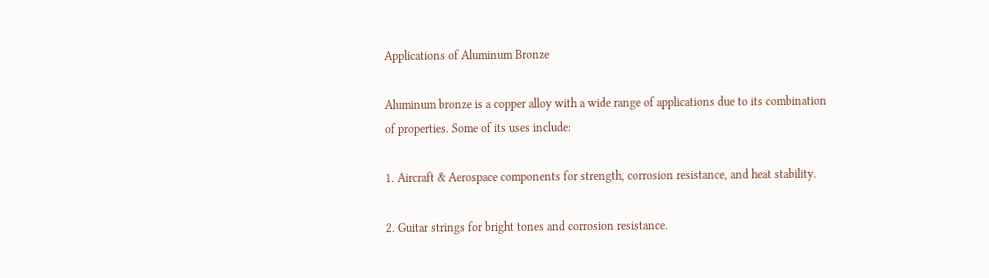Applications of Aluminum Bronze

Aluminum bronze is a copper alloy with a wide range of applications due to its combination of properties. Some of its uses include:

1. Aircraft & Aerospace components for strength, corrosion resistance, and heat stability.

2. Guitar strings for bright tones and corrosion resistance.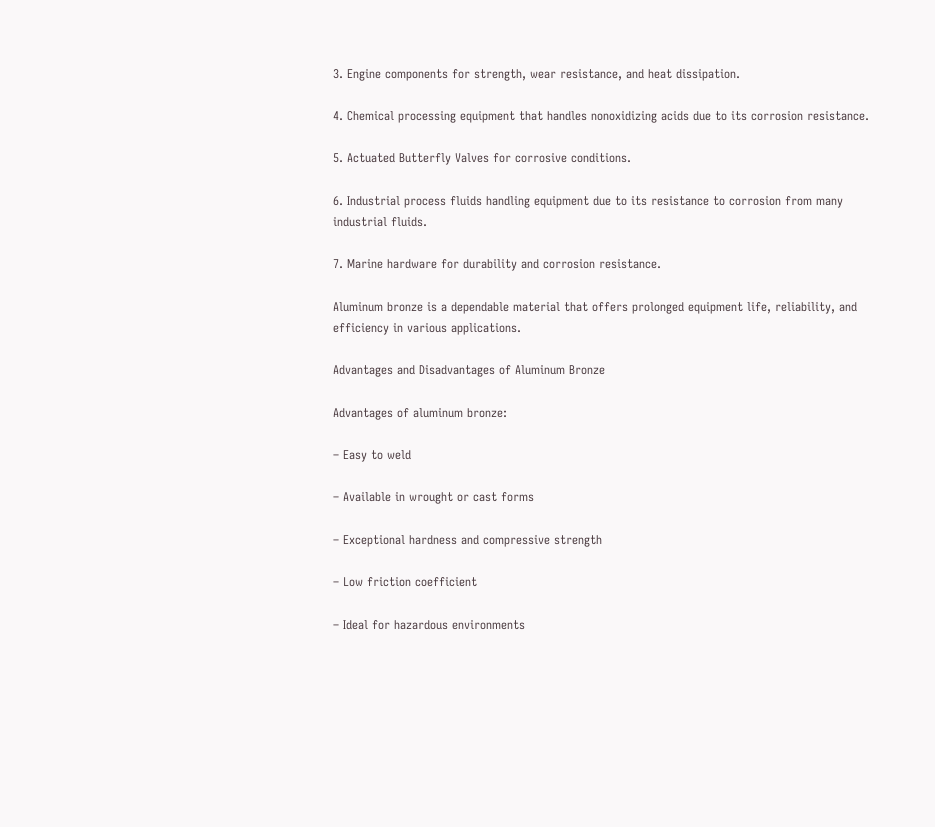3. Engine components for strength, wear resistance, and heat dissipation.

4. Chemical processing equipment that handles nonoxidizing acids due to its corrosion resistance.

5. Actuated Butterfly Valves for corrosive conditions.

6. Industrial process fluids handling equipment due to its resistance to corrosion from many industrial fluids.

7. Marine hardware for durability and corrosion resistance.

Aluminum bronze is a dependable material that offers prolonged equipment life, reliability, and efficiency in various applications.

Advantages and Disadvantages of Aluminum Bronze

Advantages of aluminum bronze:

– Easy to weld

– Available in wrought or cast forms

– Exceptional hardness and compressive strength

– Low friction coefficient

– Ideal for hazardous environments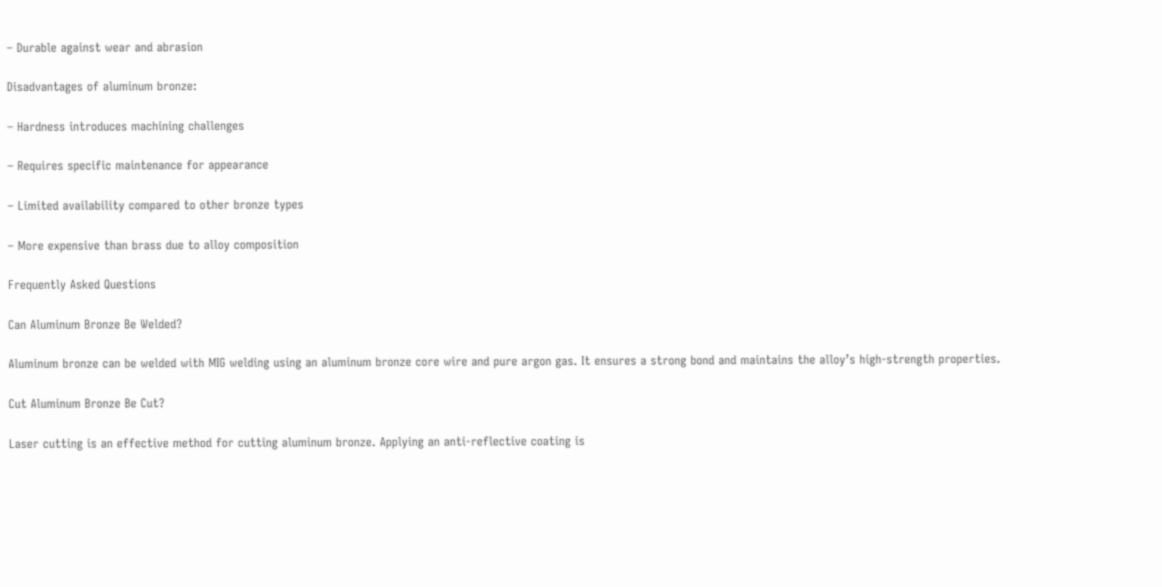– Durable against wear and abrasion

Disadvantages of aluminum bronze:

– Hardness introduces machining challenges

– Requires specific maintenance for appearance

– Limited availability compared to other bronze types

– More expensive than brass due to alloy composition

Frequently Asked Questions

Can Aluminum Bronze Be Welded?

Aluminum bronze can be welded with MIG welding using an aluminum bronze core wire and pure argon gas. It ensures a strong bond and maintains the alloy’s high-strength properties.

Cut Aluminum Bronze Be Cut?

Laser cutting is an effective method for cutting aluminum bronze. Applying an anti-reflective coating is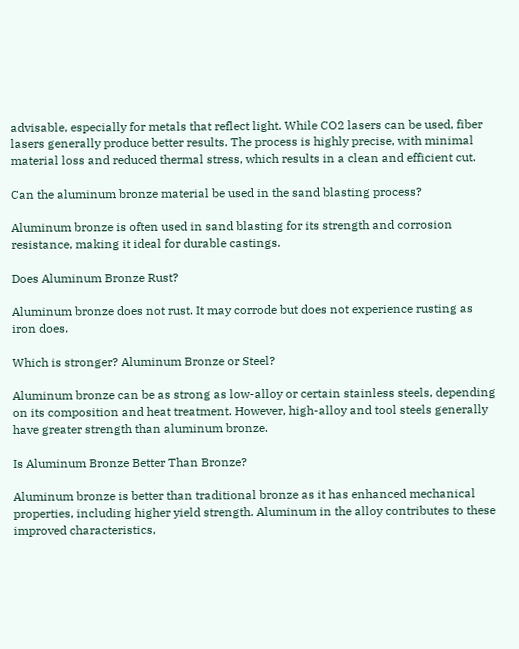advisable, especially for metals that reflect light. While CO2 lasers can be used, fiber lasers generally produce better results. The process is highly precise, with minimal material loss and reduced thermal stress, which results in a clean and efficient cut.

Can the aluminum bronze material be used in the sand blasting process?

Aluminum bronze is often used in sand blasting for its strength and corrosion resistance, making it ideal for durable castings.

Does Aluminum Bronze Rust?

Aluminum bronze does not rust. It may corrode but does not experience rusting as iron does.

Which is stronger? Aluminum Bronze or Steel?

Aluminum bronze can be as strong as low-alloy or certain stainless steels, depending on its composition and heat treatment. However, high-alloy and tool steels generally have greater strength than aluminum bronze.

Is Aluminum Bronze Better Than Bronze?

Aluminum bronze is better than traditional bronze as it has enhanced mechanical properties, including higher yield strength. Aluminum in the alloy contributes to these improved characteristics,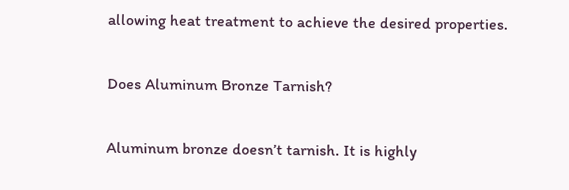allowing heat treatment to achieve the desired properties.

Does Aluminum Bronze Tarnish?

Aluminum bronze doesn’t tarnish. It is highly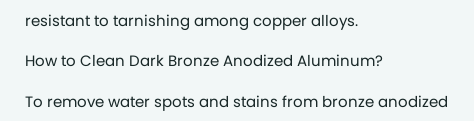resistant to tarnishing among copper alloys.

How to Clean Dark Bronze Anodized Aluminum?

To remove water spots and stains from bronze anodized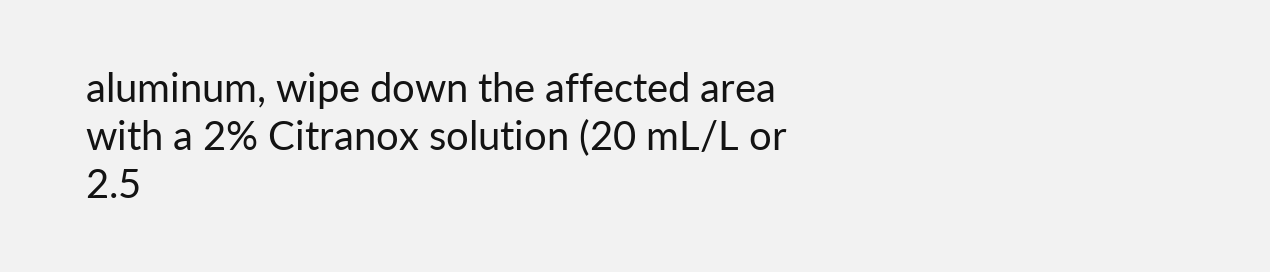aluminum, wipe down the affected area with a 2% Citranox solution (20 mL/L or 2.5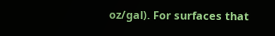oz/gal). For surfaces that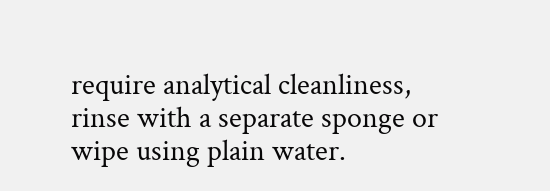require analytical cleanliness, rinse with a separate sponge or wipe using plain water.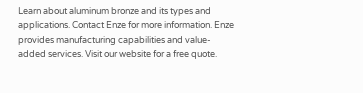Learn about aluminum bronze and its types and applications. Contact Enze for more information. Enze provides manufacturing capabilities and value-added services. Visit our website for a free quote.